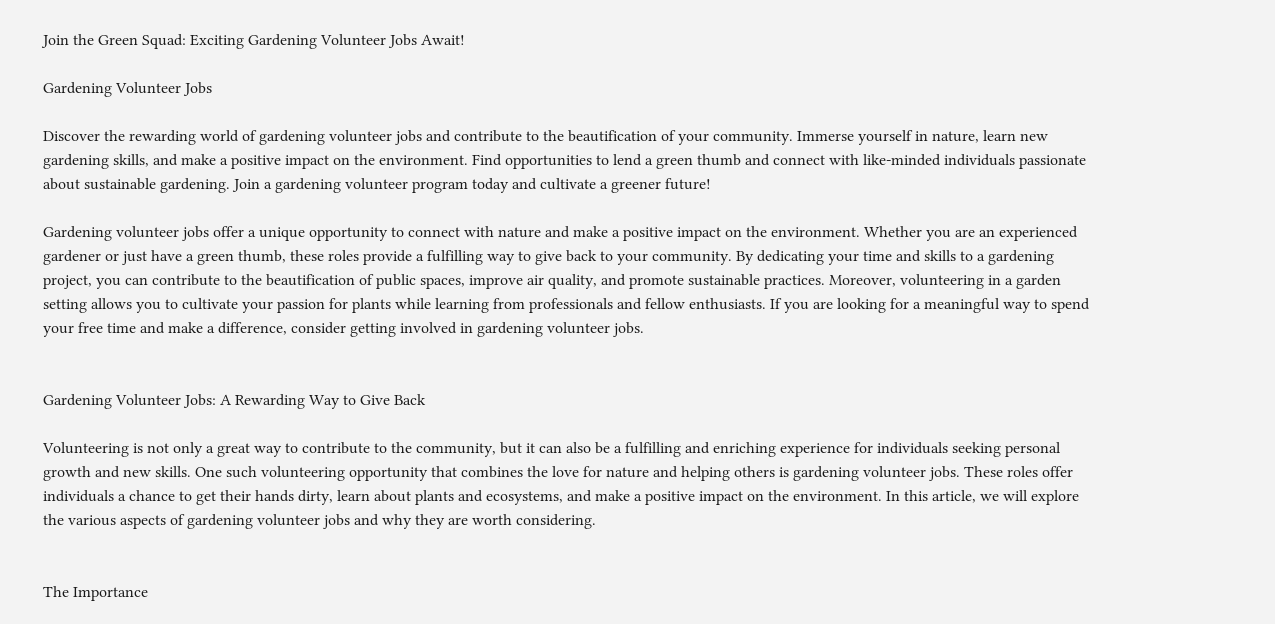Join the Green Squad: Exciting Gardening Volunteer Jobs Await!

Gardening Volunteer Jobs

Discover the rewarding world of gardening volunteer jobs and contribute to the beautification of your community. Immerse yourself in nature, learn new gardening skills, and make a positive impact on the environment. Find opportunities to lend a green thumb and connect with like-minded individuals passionate about sustainable gardening. Join a gardening volunteer program today and cultivate a greener future!

Gardening volunteer jobs offer a unique opportunity to connect with nature and make a positive impact on the environment. Whether you are an experienced gardener or just have a green thumb, these roles provide a fulfilling way to give back to your community. By dedicating your time and skills to a gardening project, you can contribute to the beautification of public spaces, improve air quality, and promote sustainable practices. Moreover, volunteering in a garden setting allows you to cultivate your passion for plants while learning from professionals and fellow enthusiasts. If you are looking for a meaningful way to spend your free time and make a difference, consider getting involved in gardening volunteer jobs.


Gardening Volunteer Jobs: A Rewarding Way to Give Back

Volunteering is not only a great way to contribute to the community, but it can also be a fulfilling and enriching experience for individuals seeking personal growth and new skills. One such volunteering opportunity that combines the love for nature and helping others is gardening volunteer jobs. These roles offer individuals a chance to get their hands dirty, learn about plants and ecosystems, and make a positive impact on the environment. In this article, we will explore the various aspects of gardening volunteer jobs and why they are worth considering.


The Importance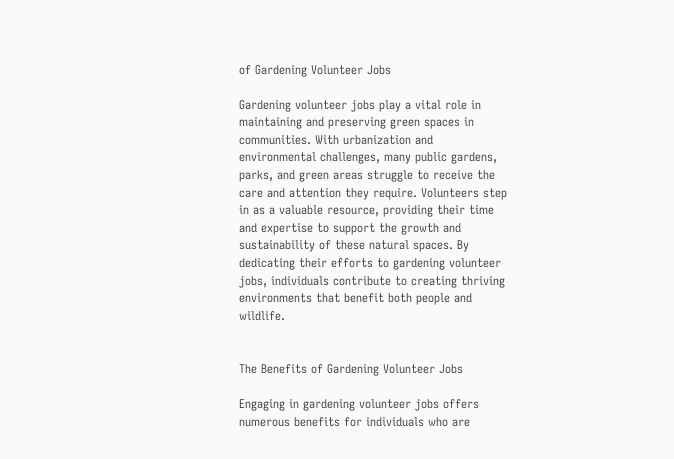of Gardening Volunteer Jobs

Gardening volunteer jobs play a vital role in maintaining and preserving green spaces in communities. With urbanization and environmental challenges, many public gardens, parks, and green areas struggle to receive the care and attention they require. Volunteers step in as a valuable resource, providing their time and expertise to support the growth and sustainability of these natural spaces. By dedicating their efforts to gardening volunteer jobs, individuals contribute to creating thriving environments that benefit both people and wildlife.


The Benefits of Gardening Volunteer Jobs

Engaging in gardening volunteer jobs offers numerous benefits for individuals who are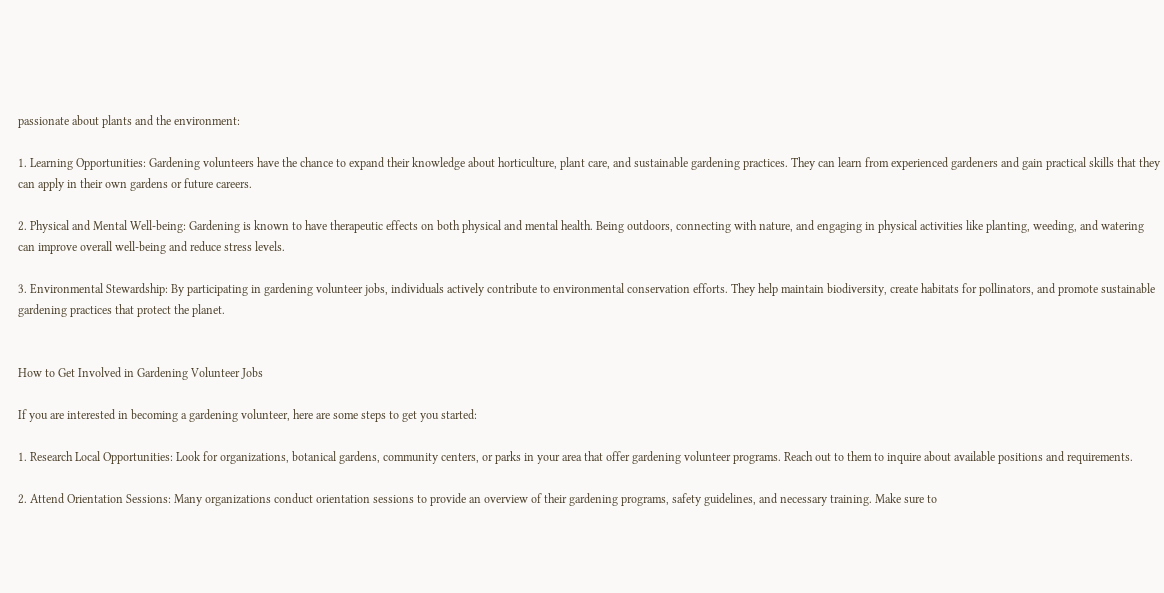passionate about plants and the environment:

1. Learning Opportunities: Gardening volunteers have the chance to expand their knowledge about horticulture, plant care, and sustainable gardening practices. They can learn from experienced gardeners and gain practical skills that they can apply in their own gardens or future careers.

2. Physical and Mental Well-being: Gardening is known to have therapeutic effects on both physical and mental health. Being outdoors, connecting with nature, and engaging in physical activities like planting, weeding, and watering can improve overall well-being and reduce stress levels.

3. Environmental Stewardship: By participating in gardening volunteer jobs, individuals actively contribute to environmental conservation efforts. They help maintain biodiversity, create habitats for pollinators, and promote sustainable gardening practices that protect the planet.


How to Get Involved in Gardening Volunteer Jobs

If you are interested in becoming a gardening volunteer, here are some steps to get you started:

1. Research Local Opportunities: Look for organizations, botanical gardens, community centers, or parks in your area that offer gardening volunteer programs. Reach out to them to inquire about available positions and requirements.

2. Attend Orientation Sessions: Many organizations conduct orientation sessions to provide an overview of their gardening programs, safety guidelines, and necessary training. Make sure to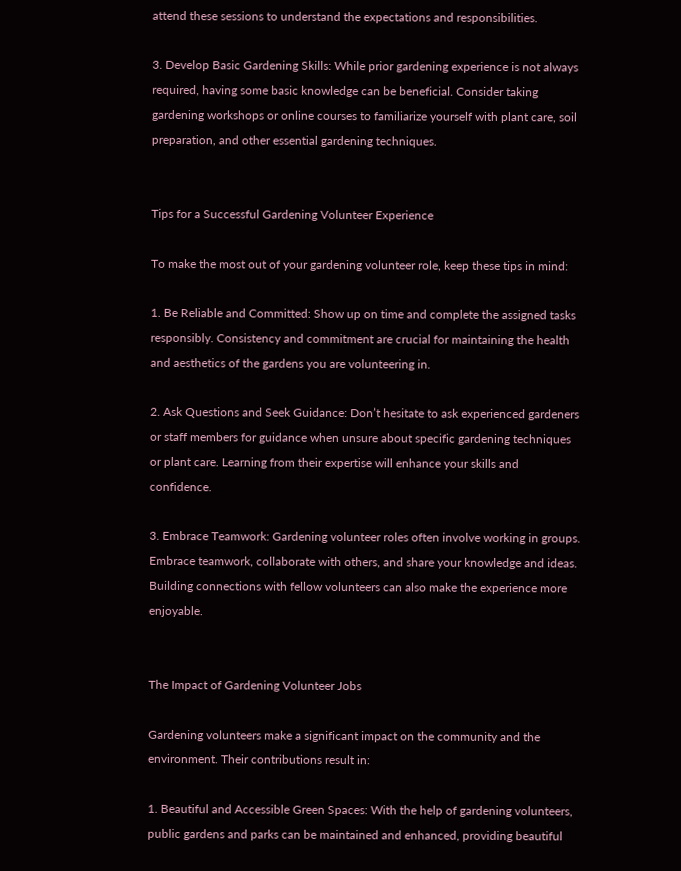attend these sessions to understand the expectations and responsibilities.

3. Develop Basic Gardening Skills: While prior gardening experience is not always required, having some basic knowledge can be beneficial. Consider taking gardening workshops or online courses to familiarize yourself with plant care, soil preparation, and other essential gardening techniques.


Tips for a Successful Gardening Volunteer Experience

To make the most out of your gardening volunteer role, keep these tips in mind:

1. Be Reliable and Committed: Show up on time and complete the assigned tasks responsibly. Consistency and commitment are crucial for maintaining the health and aesthetics of the gardens you are volunteering in.

2. Ask Questions and Seek Guidance: Don’t hesitate to ask experienced gardeners or staff members for guidance when unsure about specific gardening techniques or plant care. Learning from their expertise will enhance your skills and confidence.

3. Embrace Teamwork: Gardening volunteer roles often involve working in groups. Embrace teamwork, collaborate with others, and share your knowledge and ideas. Building connections with fellow volunteers can also make the experience more enjoyable.


The Impact of Gardening Volunteer Jobs

Gardening volunteers make a significant impact on the community and the environment. Their contributions result in:

1. Beautiful and Accessible Green Spaces: With the help of gardening volunteers, public gardens and parks can be maintained and enhanced, providing beautiful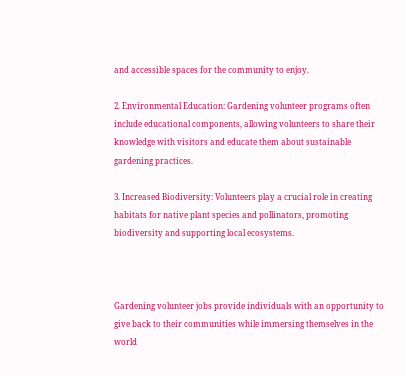and accessible spaces for the community to enjoy.

2. Environmental Education: Gardening volunteer programs often include educational components, allowing volunteers to share their knowledge with visitors and educate them about sustainable gardening practices.

3. Increased Biodiversity: Volunteers play a crucial role in creating habitats for native plant species and pollinators, promoting biodiversity and supporting local ecosystems.



Gardening volunteer jobs provide individuals with an opportunity to give back to their communities while immersing themselves in the world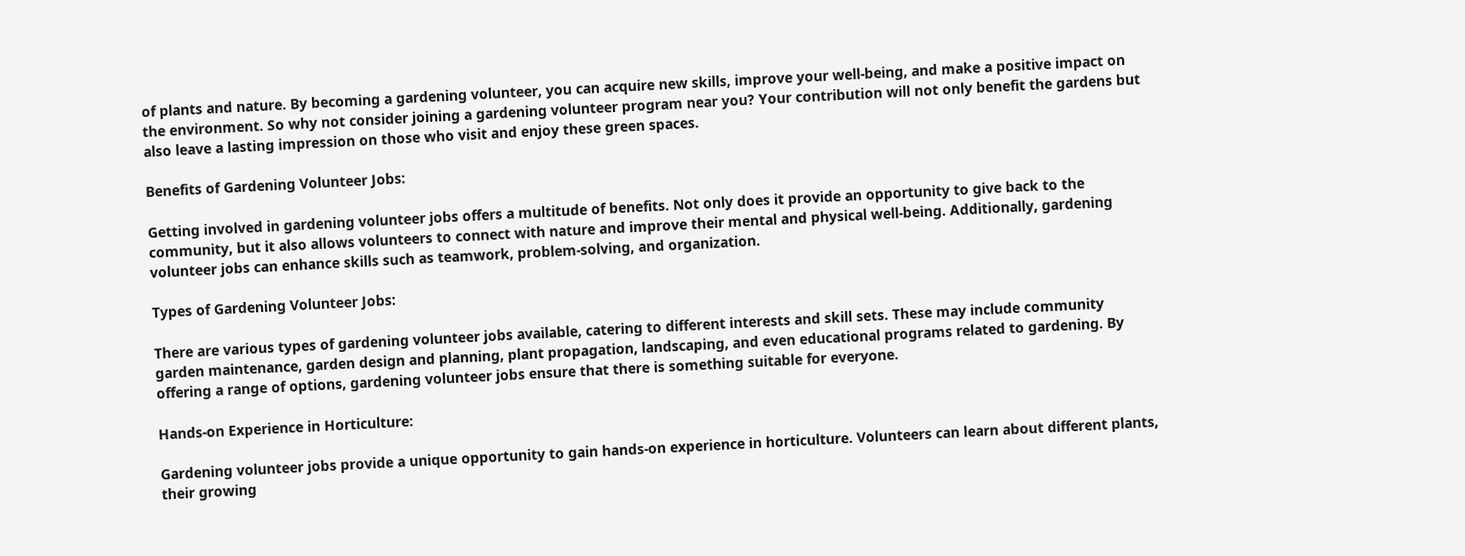of plants and nature. By becoming a gardening volunteer, you can acquire new skills, improve your well-being, and make a positive impact on the environment. So why not consider joining a gardening volunteer program near you? Your contribution will not only benefit the gardens but also leave a lasting impression on those who visit and enjoy these green spaces.

Benefits of Gardening Volunteer Jobs:

Getting involved in gardening volunteer jobs offers a multitude of benefits. Not only does it provide an opportunity to give back to the community, but it also allows volunteers to connect with nature and improve their mental and physical well-being. Additionally, gardening volunteer jobs can enhance skills such as teamwork, problem-solving, and organization.

Types of Gardening Volunteer Jobs:

There are various types of gardening volunteer jobs available, catering to different interests and skill sets. These may include community garden maintenance, garden design and planning, plant propagation, landscaping, and even educational programs related to gardening. By offering a range of options, gardening volunteer jobs ensure that there is something suitable for everyone.

Hands-on Experience in Horticulture:

Gardening volunteer jobs provide a unique opportunity to gain hands-on experience in horticulture. Volunteers can learn about different plants, their growing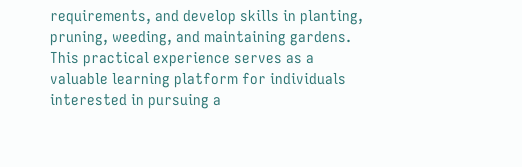requirements, and develop skills in planting, pruning, weeding, and maintaining gardens. This practical experience serves as a valuable learning platform for individuals interested in pursuing a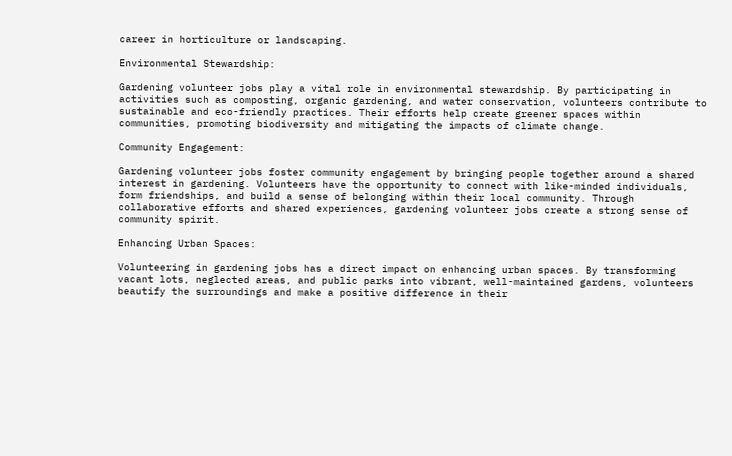career in horticulture or landscaping.

Environmental Stewardship:

Gardening volunteer jobs play a vital role in environmental stewardship. By participating in activities such as composting, organic gardening, and water conservation, volunteers contribute to sustainable and eco-friendly practices. Their efforts help create greener spaces within communities, promoting biodiversity and mitigating the impacts of climate change.

Community Engagement:

Gardening volunteer jobs foster community engagement by bringing people together around a shared interest in gardening. Volunteers have the opportunity to connect with like-minded individuals, form friendships, and build a sense of belonging within their local community. Through collaborative efforts and shared experiences, gardening volunteer jobs create a strong sense of community spirit.

Enhancing Urban Spaces:

Volunteering in gardening jobs has a direct impact on enhancing urban spaces. By transforming vacant lots, neglected areas, and public parks into vibrant, well-maintained gardens, volunteers beautify the surroundings and make a positive difference in their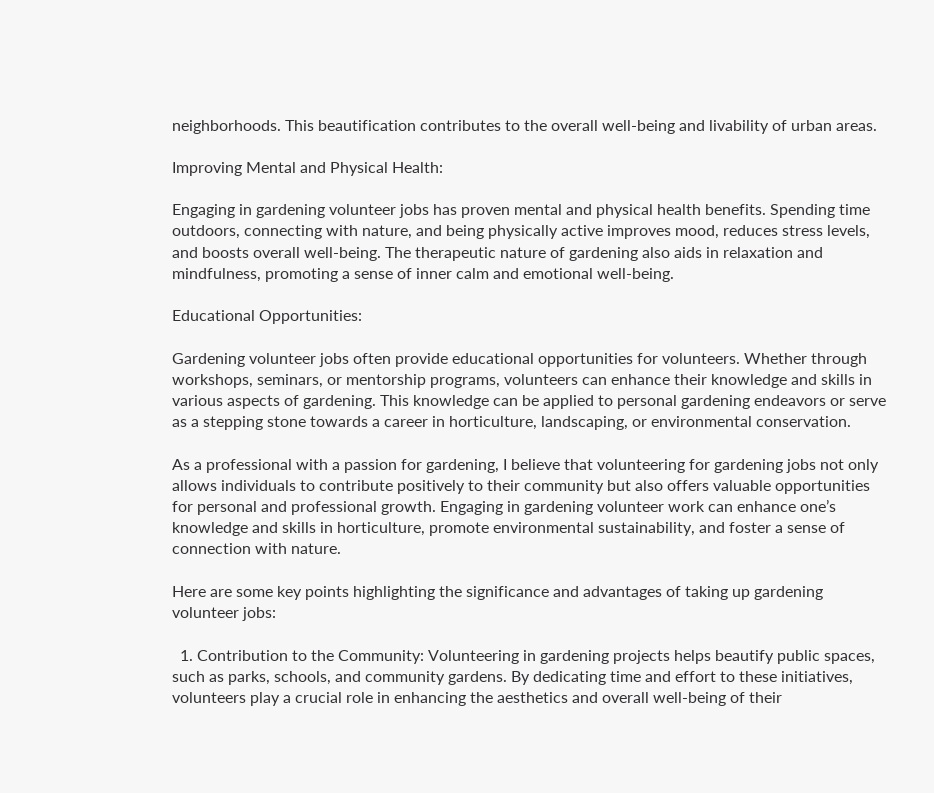neighborhoods. This beautification contributes to the overall well-being and livability of urban areas.

Improving Mental and Physical Health:

Engaging in gardening volunteer jobs has proven mental and physical health benefits. Spending time outdoors, connecting with nature, and being physically active improves mood, reduces stress levels, and boosts overall well-being. The therapeutic nature of gardening also aids in relaxation and mindfulness, promoting a sense of inner calm and emotional well-being.

Educational Opportunities:

Gardening volunteer jobs often provide educational opportunities for volunteers. Whether through workshops, seminars, or mentorship programs, volunteers can enhance their knowledge and skills in various aspects of gardening. This knowledge can be applied to personal gardening endeavors or serve as a stepping stone towards a career in horticulture, landscaping, or environmental conservation.

As a professional with a passion for gardening, I believe that volunteering for gardening jobs not only allows individuals to contribute positively to their community but also offers valuable opportunities for personal and professional growth. Engaging in gardening volunteer work can enhance one’s knowledge and skills in horticulture, promote environmental sustainability, and foster a sense of connection with nature.

Here are some key points highlighting the significance and advantages of taking up gardening volunteer jobs:

  1. Contribution to the Community: Volunteering in gardening projects helps beautify public spaces, such as parks, schools, and community gardens. By dedicating time and effort to these initiatives, volunteers play a crucial role in enhancing the aesthetics and overall well-being of their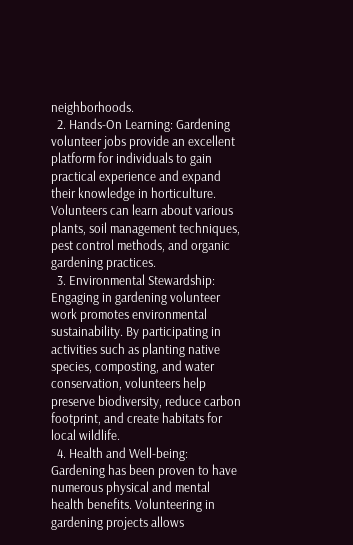neighborhoods.
  2. Hands-On Learning: Gardening volunteer jobs provide an excellent platform for individuals to gain practical experience and expand their knowledge in horticulture. Volunteers can learn about various plants, soil management techniques, pest control methods, and organic gardening practices.
  3. Environmental Stewardship: Engaging in gardening volunteer work promotes environmental sustainability. By participating in activities such as planting native species, composting, and water conservation, volunteers help preserve biodiversity, reduce carbon footprint, and create habitats for local wildlife.
  4. Health and Well-being: Gardening has been proven to have numerous physical and mental health benefits. Volunteering in gardening projects allows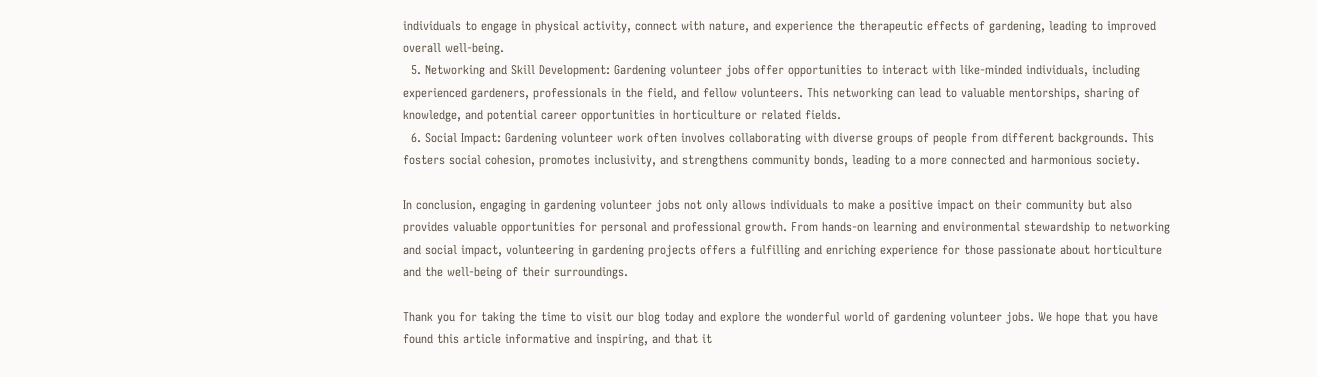individuals to engage in physical activity, connect with nature, and experience the therapeutic effects of gardening, leading to improved overall well-being.
  5. Networking and Skill Development: Gardening volunteer jobs offer opportunities to interact with like-minded individuals, including experienced gardeners, professionals in the field, and fellow volunteers. This networking can lead to valuable mentorships, sharing of knowledge, and potential career opportunities in horticulture or related fields.
  6. Social Impact: Gardening volunteer work often involves collaborating with diverse groups of people from different backgrounds. This fosters social cohesion, promotes inclusivity, and strengthens community bonds, leading to a more connected and harmonious society.

In conclusion, engaging in gardening volunteer jobs not only allows individuals to make a positive impact on their community but also provides valuable opportunities for personal and professional growth. From hands-on learning and environmental stewardship to networking and social impact, volunteering in gardening projects offers a fulfilling and enriching experience for those passionate about horticulture and the well-being of their surroundings.

Thank you for taking the time to visit our blog today and explore the wonderful world of gardening volunteer jobs. We hope that you have found this article informative and inspiring, and that it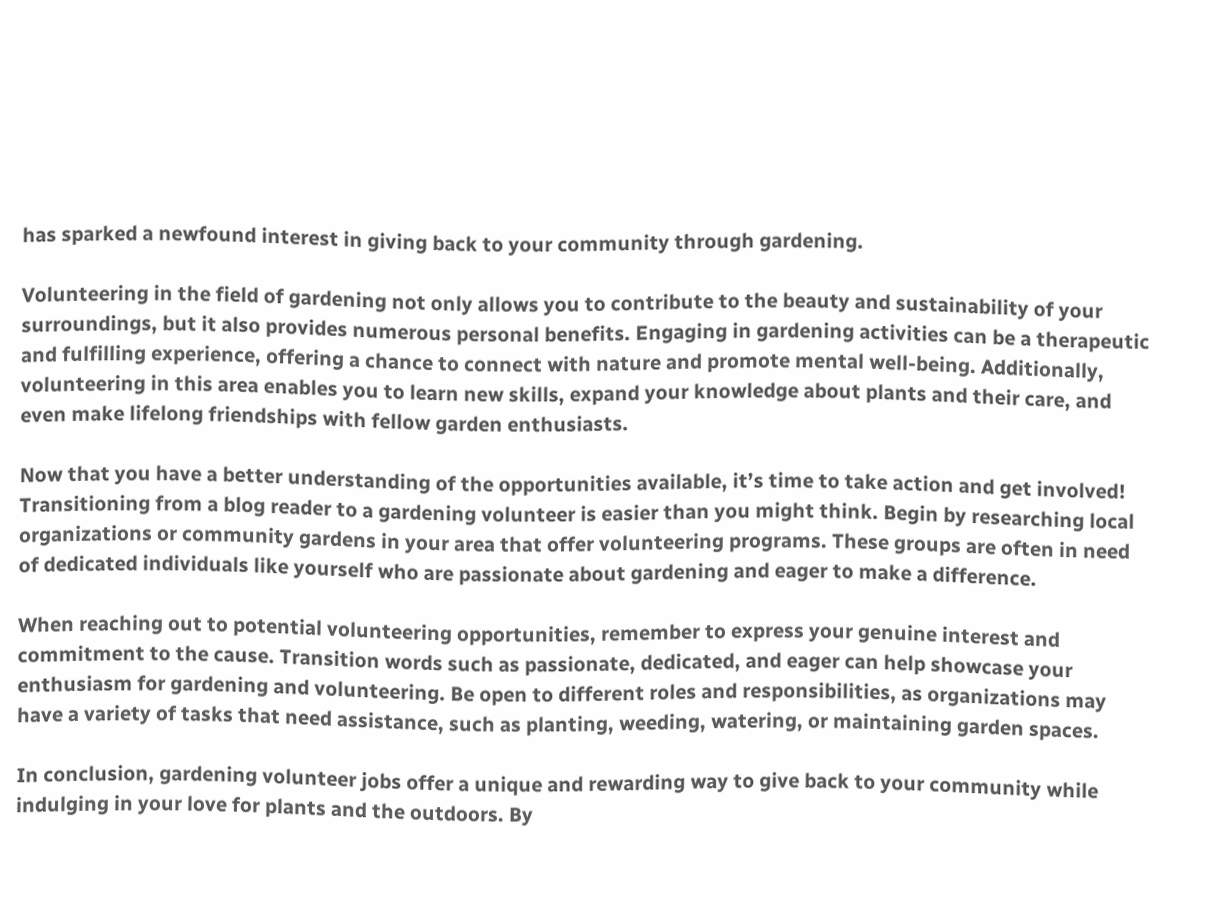has sparked a newfound interest in giving back to your community through gardening.

Volunteering in the field of gardening not only allows you to contribute to the beauty and sustainability of your surroundings, but it also provides numerous personal benefits. Engaging in gardening activities can be a therapeutic and fulfilling experience, offering a chance to connect with nature and promote mental well-being. Additionally, volunteering in this area enables you to learn new skills, expand your knowledge about plants and their care, and even make lifelong friendships with fellow garden enthusiasts.

Now that you have a better understanding of the opportunities available, it’s time to take action and get involved! Transitioning from a blog reader to a gardening volunteer is easier than you might think. Begin by researching local organizations or community gardens in your area that offer volunteering programs. These groups are often in need of dedicated individuals like yourself who are passionate about gardening and eager to make a difference.

When reaching out to potential volunteering opportunities, remember to express your genuine interest and commitment to the cause. Transition words such as passionate, dedicated, and eager can help showcase your enthusiasm for gardening and volunteering. Be open to different roles and responsibilities, as organizations may have a variety of tasks that need assistance, such as planting, weeding, watering, or maintaining garden spaces.

In conclusion, gardening volunteer jobs offer a unique and rewarding way to give back to your community while indulging in your love for plants and the outdoors. By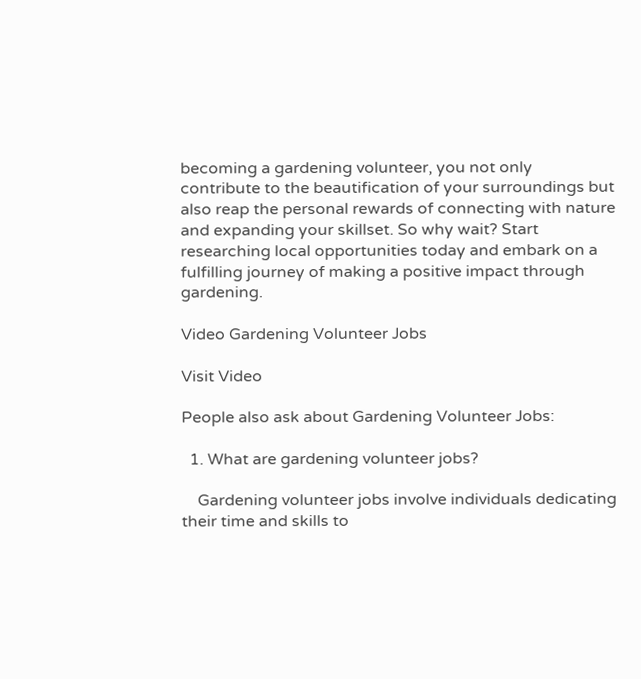becoming a gardening volunteer, you not only contribute to the beautification of your surroundings but also reap the personal rewards of connecting with nature and expanding your skillset. So why wait? Start researching local opportunities today and embark on a fulfilling journey of making a positive impact through gardening.

Video Gardening Volunteer Jobs

Visit Video

People also ask about Gardening Volunteer Jobs:

  1. What are gardening volunteer jobs?

    Gardening volunteer jobs involve individuals dedicating their time and skills to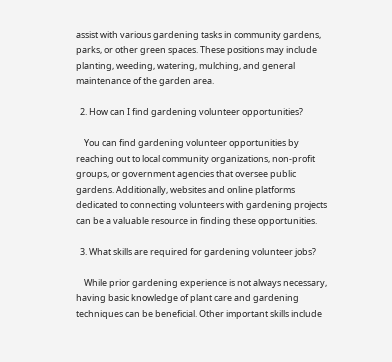assist with various gardening tasks in community gardens, parks, or other green spaces. These positions may include planting, weeding, watering, mulching, and general maintenance of the garden area.

  2. How can I find gardening volunteer opportunities?

    You can find gardening volunteer opportunities by reaching out to local community organizations, non-profit groups, or government agencies that oversee public gardens. Additionally, websites and online platforms dedicated to connecting volunteers with gardening projects can be a valuable resource in finding these opportunities.

  3. What skills are required for gardening volunteer jobs?

    While prior gardening experience is not always necessary, having basic knowledge of plant care and gardening techniques can be beneficial. Other important skills include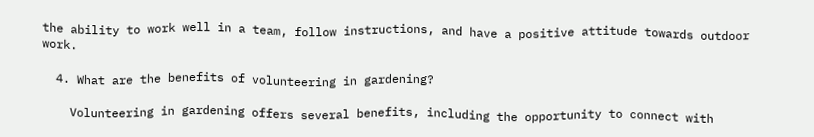the ability to work well in a team, follow instructions, and have a positive attitude towards outdoor work.

  4. What are the benefits of volunteering in gardening?

    Volunteering in gardening offers several benefits, including the opportunity to connect with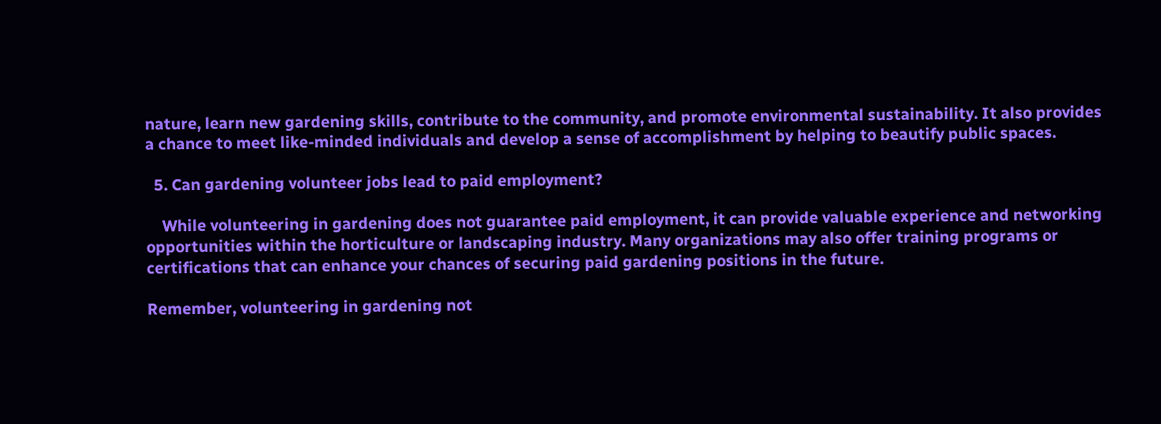nature, learn new gardening skills, contribute to the community, and promote environmental sustainability. It also provides a chance to meet like-minded individuals and develop a sense of accomplishment by helping to beautify public spaces.

  5. Can gardening volunteer jobs lead to paid employment?

    While volunteering in gardening does not guarantee paid employment, it can provide valuable experience and networking opportunities within the horticulture or landscaping industry. Many organizations may also offer training programs or certifications that can enhance your chances of securing paid gardening positions in the future.

Remember, volunteering in gardening not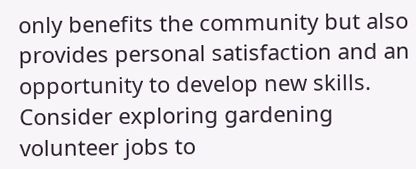only benefits the community but also provides personal satisfaction and an opportunity to develop new skills. Consider exploring gardening volunteer jobs to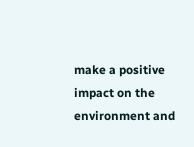make a positive impact on the environment and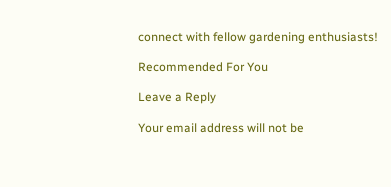connect with fellow gardening enthusiasts!

Recommended For You

Leave a Reply

Your email address will not be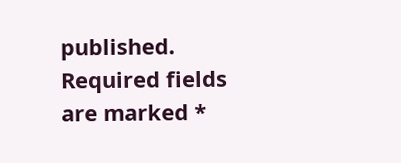published. Required fields are marked *